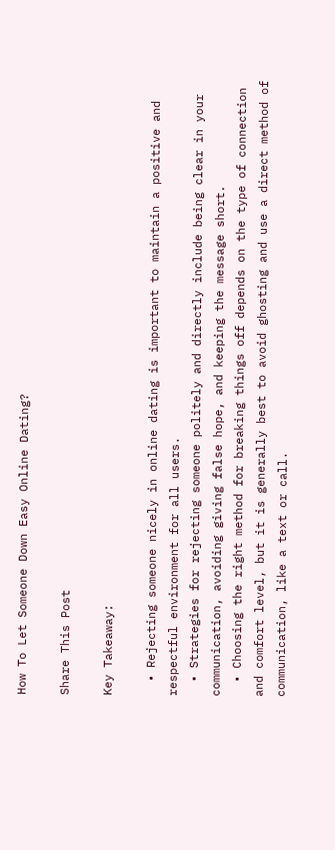How To Let Someone Down Easy Online Dating?

Share This Post

Key Takeaway:

  • Rejecting someone nicely in online dating is important to maintain a positive and respectful environment for all users.
  • Strategies for rejecting someone politely and directly include being clear in your communication, avoiding giving false hope, and keeping the message short.
  • Choosing the right method for breaking things off depends on the type of connection and comfort level, but it is generally best to avoid ghosting and use a direct method of communication, like a text or call.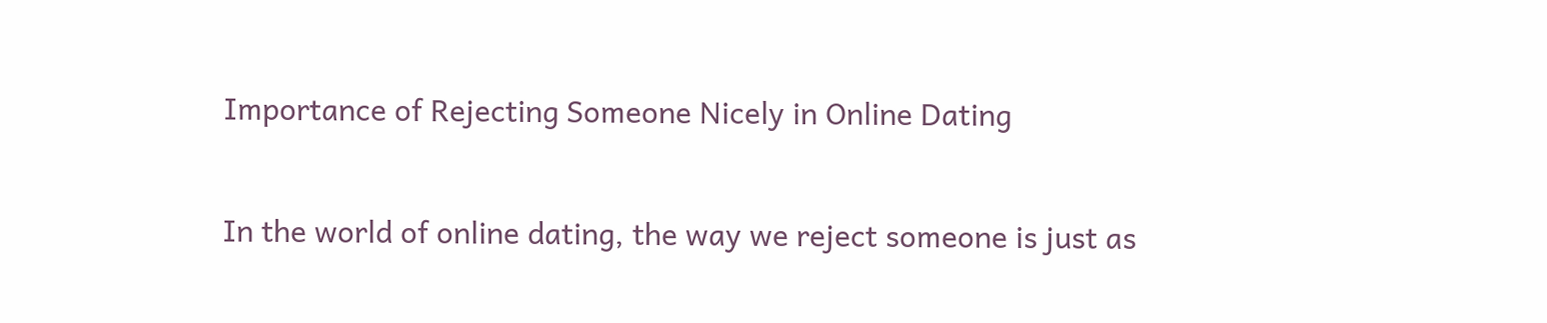Importance of Rejecting Someone Nicely in Online Dating

In the world of online dating, the way we reject someone is just as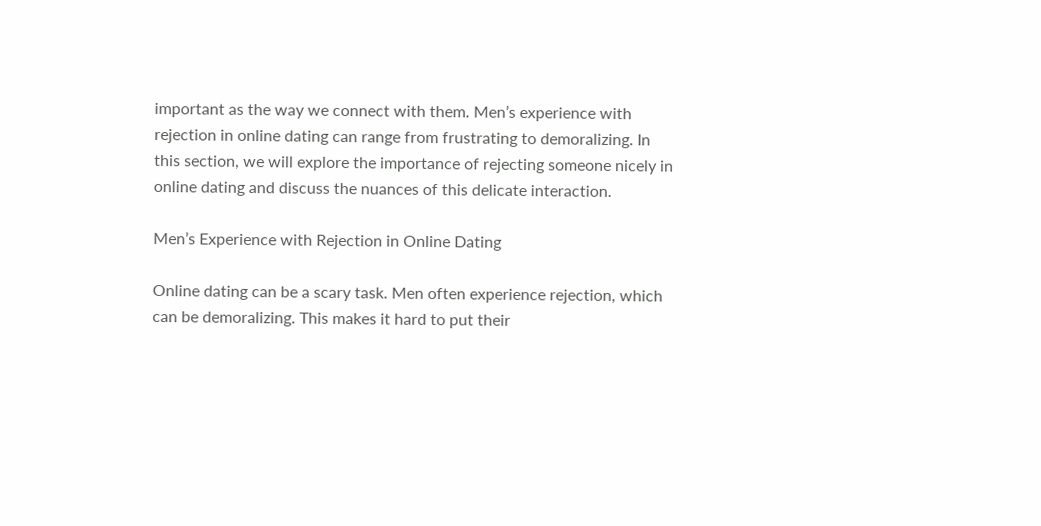important as the way we connect with them. Men’s experience with rejection in online dating can range from frustrating to demoralizing. In this section, we will explore the importance of rejecting someone nicely in online dating and discuss the nuances of this delicate interaction.

Men’s Experience with Rejection in Online Dating

Online dating can be a scary task. Men often experience rejection, which can be demoralizing. This makes it hard to put their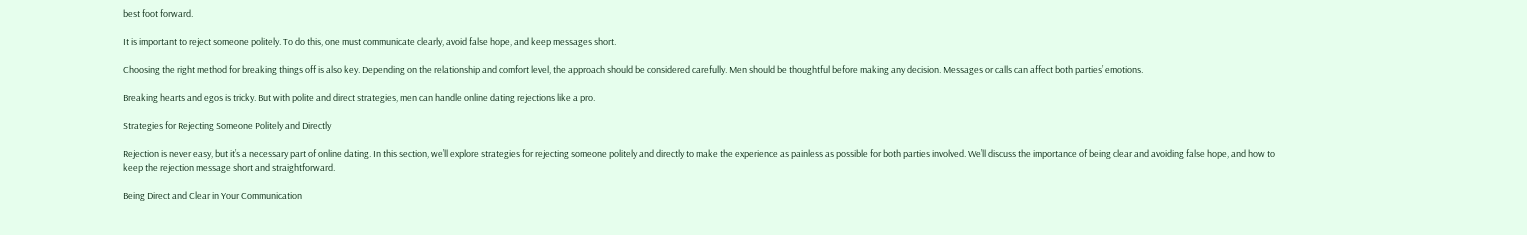best foot forward.

It is important to reject someone politely. To do this, one must communicate clearly, avoid false hope, and keep messages short.

Choosing the right method for breaking things off is also key. Depending on the relationship and comfort level, the approach should be considered carefully. Men should be thoughtful before making any decision. Messages or calls can affect both parties’ emotions.

Breaking hearts and egos is tricky. But with polite and direct strategies, men can handle online dating rejections like a pro.

Strategies for Rejecting Someone Politely and Directly

Rejection is never easy, but it’s a necessary part of online dating. In this section, we’ll explore strategies for rejecting someone politely and directly to make the experience as painless as possible for both parties involved. We’ll discuss the importance of being clear and avoiding false hope, and how to keep the rejection message short and straightforward.

Being Direct and Clear in Your Communication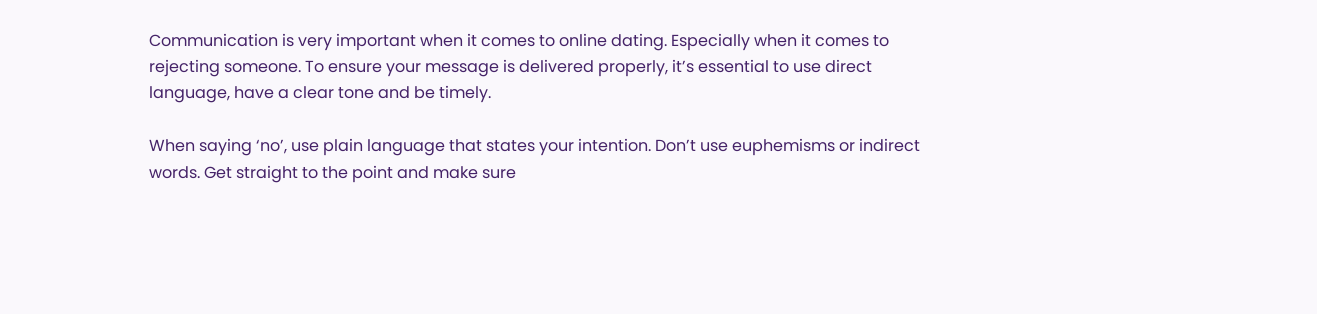Communication is very important when it comes to online dating. Especially when it comes to rejecting someone. To ensure your message is delivered properly, it’s essential to use direct language, have a clear tone and be timely.

When saying ‘no’, use plain language that states your intention. Don’t use euphemisms or indirect words. Get straight to the point and make sure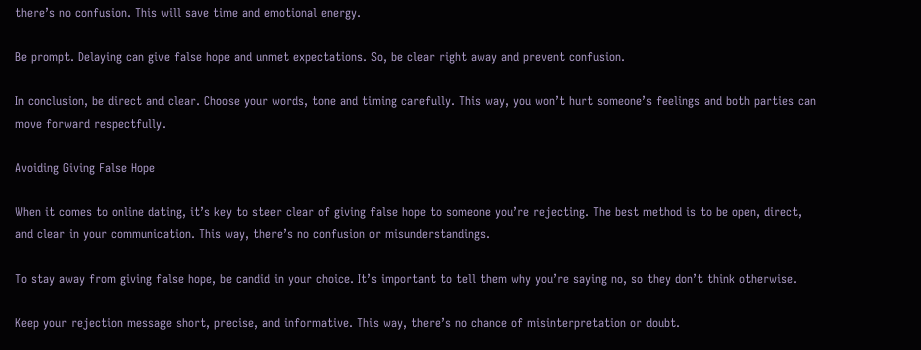there’s no confusion. This will save time and emotional energy.

Be prompt. Delaying can give false hope and unmet expectations. So, be clear right away and prevent confusion.

In conclusion, be direct and clear. Choose your words, tone and timing carefully. This way, you won’t hurt someone’s feelings and both parties can move forward respectfully.

Avoiding Giving False Hope

When it comes to online dating, it’s key to steer clear of giving false hope to someone you’re rejecting. The best method is to be open, direct, and clear in your communication. This way, there’s no confusion or misunderstandings.

To stay away from giving false hope, be candid in your choice. It’s important to tell them why you’re saying no, so they don’t think otherwise.

Keep your rejection message short, precise, and informative. This way, there’s no chance of misinterpretation or doubt.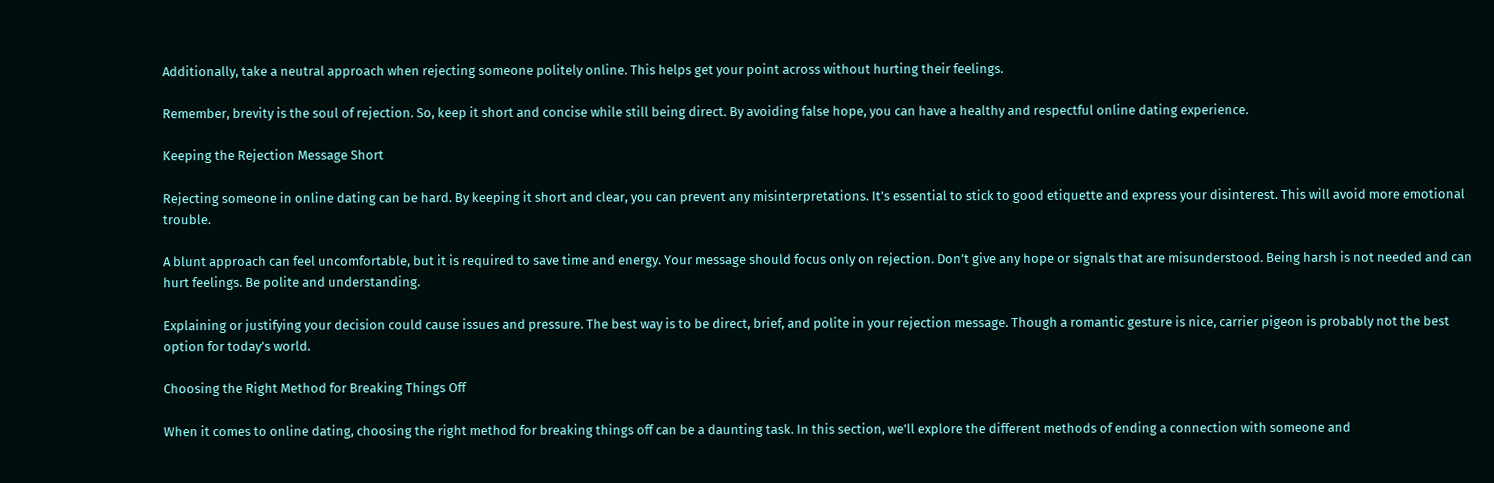Additionally, take a neutral approach when rejecting someone politely online. This helps get your point across without hurting their feelings.

Remember, brevity is the soul of rejection. So, keep it short and concise while still being direct. By avoiding false hope, you can have a healthy and respectful online dating experience.

Keeping the Rejection Message Short

Rejecting someone in online dating can be hard. By keeping it short and clear, you can prevent any misinterpretations. It’s essential to stick to good etiquette and express your disinterest. This will avoid more emotional trouble.

A blunt approach can feel uncomfortable, but it is required to save time and energy. Your message should focus only on rejection. Don’t give any hope or signals that are misunderstood. Being harsh is not needed and can hurt feelings. Be polite and understanding.

Explaining or justifying your decision could cause issues and pressure. The best way is to be direct, brief, and polite in your rejection message. Though a romantic gesture is nice, carrier pigeon is probably not the best option for today’s world.

Choosing the Right Method for Breaking Things Off

When it comes to online dating, choosing the right method for breaking things off can be a daunting task. In this section, we’ll explore the different methods of ending a connection with someone and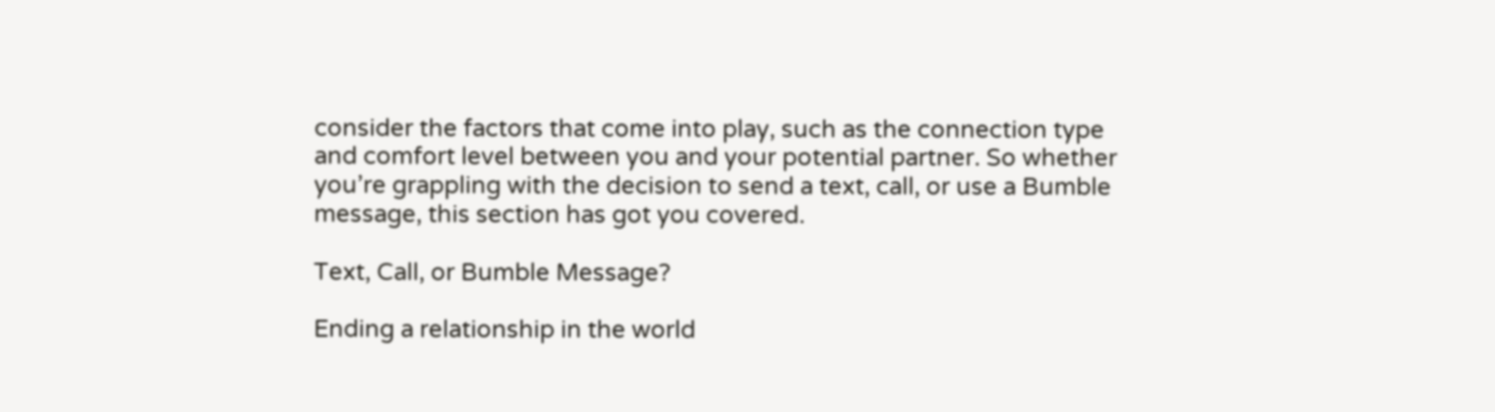consider the factors that come into play, such as the connection type and comfort level between you and your potential partner. So whether you’re grappling with the decision to send a text, call, or use a Bumble message, this section has got you covered.

Text, Call, or Bumble Message?

Ending a relationship in the world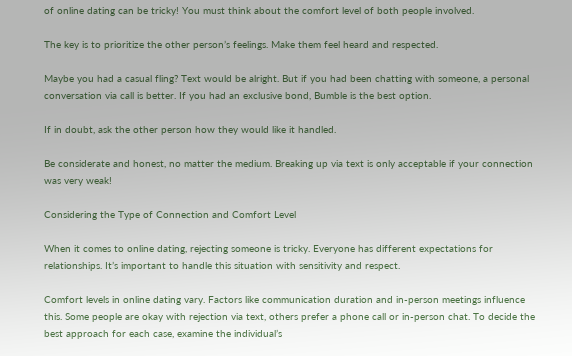of online dating can be tricky! You must think about the comfort level of both people involved.

The key is to prioritize the other person’s feelings. Make them feel heard and respected.

Maybe you had a casual fling? Text would be alright. But if you had been chatting with someone, a personal conversation via call is better. If you had an exclusive bond, Bumble is the best option.

If in doubt, ask the other person how they would like it handled.

Be considerate and honest, no matter the medium. Breaking up via text is only acceptable if your connection was very weak!

Considering the Type of Connection and Comfort Level

When it comes to online dating, rejecting someone is tricky. Everyone has different expectations for relationships. It’s important to handle this situation with sensitivity and respect.

Comfort levels in online dating vary. Factors like communication duration and in-person meetings influence this. Some people are okay with rejection via text, others prefer a phone call or in-person chat. To decide the best approach for each case, examine the individual’s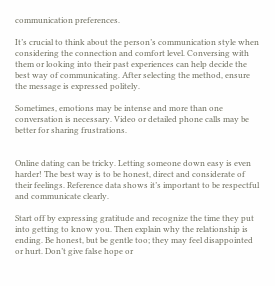communication preferences.

It’s crucial to think about the person’s communication style when considering the connection and comfort level. Conversing with them or looking into their past experiences can help decide the best way of communicating. After selecting the method, ensure the message is expressed politely.

Sometimes, emotions may be intense and more than one conversation is necessary. Video or detailed phone calls may be better for sharing frustrations.


Online dating can be tricky. Letting someone down easy is even harder! The best way is to be honest, direct and considerate of their feelings. Reference data shows it’s important to be respectful and communicate clearly.

Start off by expressing gratitude and recognize the time they put into getting to know you. Then explain why the relationship is ending. Be honest, but be gentle too; they may feel disappointed or hurt. Don’t give false hope or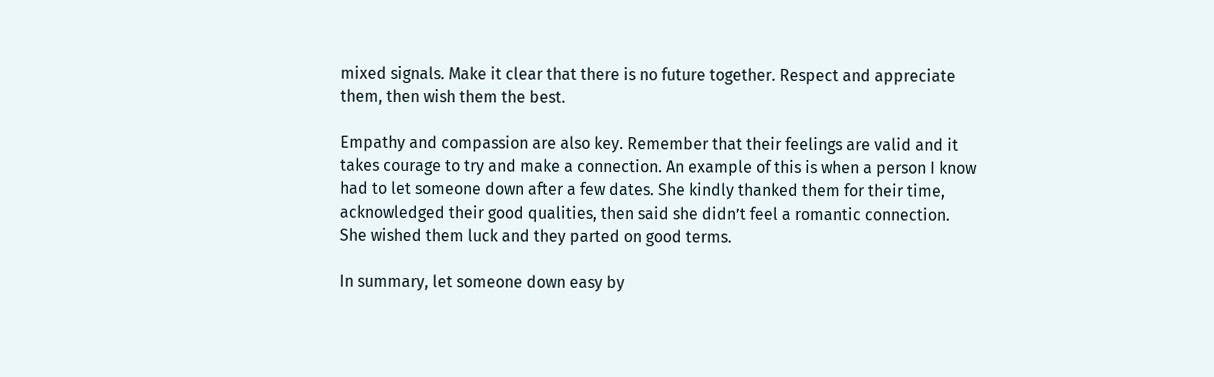mixed signals. Make it clear that there is no future together. Respect and appreciate them, then wish them the best.

Empathy and compassion are also key. Remember that their feelings are valid and it takes courage to try and make a connection. An example of this is when a person I know had to let someone down after a few dates. She kindly thanked them for their time, acknowledged their good qualities, then said she didn’t feel a romantic connection. She wished them luck and they parted on good terms.

In summary, let someone down easy by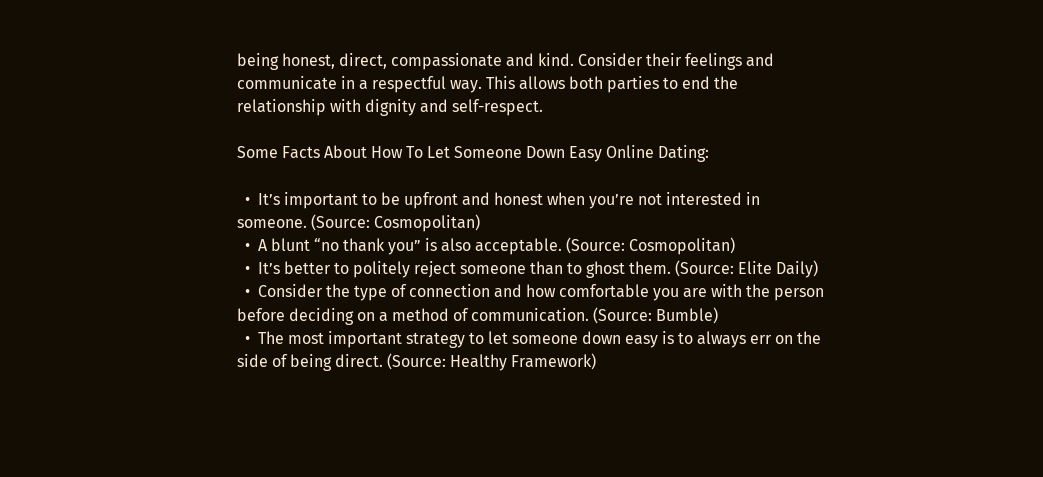being honest, direct, compassionate and kind. Consider their feelings and communicate in a respectful way. This allows both parties to end the relationship with dignity and self-respect.

Some Facts About How To Let Someone Down Easy Online Dating:

  •  It’s important to be upfront and honest when you’re not interested in someone. (Source: Cosmopolitan)
  •  A blunt “no thank you” is also acceptable. (Source: Cosmopolitan)
  •  It’s better to politely reject someone than to ghost them. (Source: Elite Daily)
  •  Consider the type of connection and how comfortable you are with the person before deciding on a method of communication. (Source: Bumble)
  •  The most important strategy to let someone down easy is to always err on the side of being direct. (Source: Healthy Framework)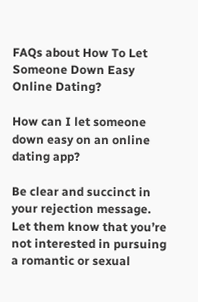FAQs about How To Let Someone Down Easy Online Dating?

How can I let someone down easy on an online dating app?

Be clear and succinct in your rejection message. Let them know that you’re not interested in pursuing a romantic or sexual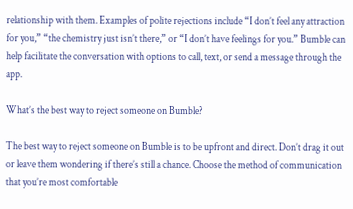relationship with them. Examples of polite rejections include “I don’t feel any attraction for you,” “the chemistry just isn’t there,” or “I don’t have feelings for you.” Bumble can help facilitate the conversation with options to call, text, or send a message through the app.

What’s the best way to reject someone on Bumble?

The best way to reject someone on Bumble is to be upfront and direct. Don’t drag it out or leave them wondering if there’s still a chance. Choose the method of communication that you’re most comfortable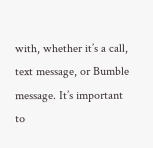with, whether it’s a call, text message, or Bumble message. It’s important to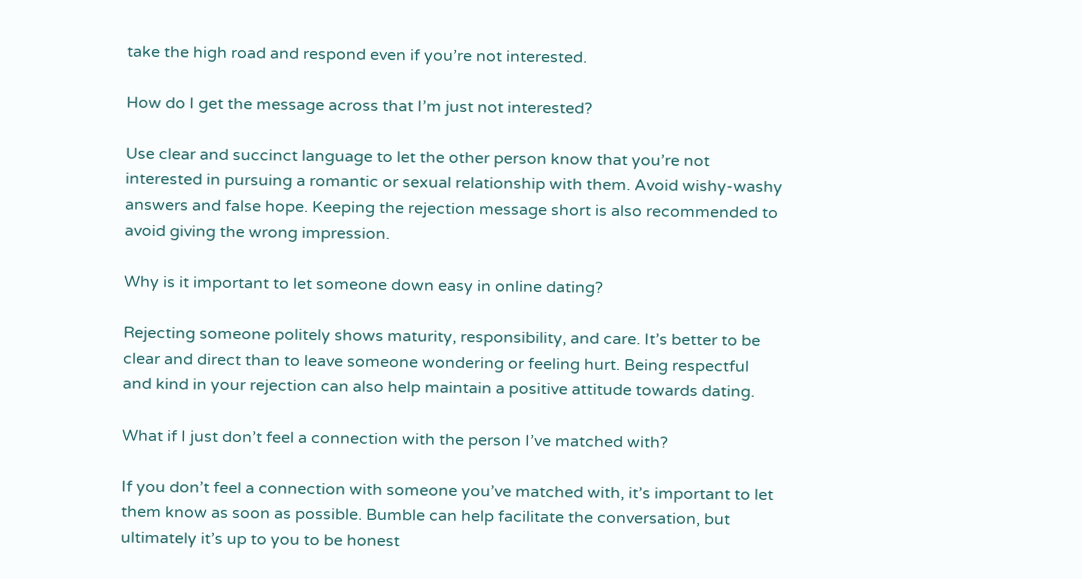take the high road and respond even if you’re not interested.

How do I get the message across that I’m just not interested?

Use clear and succinct language to let the other person know that you’re not interested in pursuing a romantic or sexual relationship with them. Avoid wishy-washy answers and false hope. Keeping the rejection message short is also recommended to avoid giving the wrong impression.

Why is it important to let someone down easy in online dating?

Rejecting someone politely shows maturity, responsibility, and care. It’s better to be clear and direct than to leave someone wondering or feeling hurt. Being respectful and kind in your rejection can also help maintain a positive attitude towards dating.

What if I just don’t feel a connection with the person I’ve matched with?

If you don’t feel a connection with someone you’ve matched with, it’s important to let them know as soon as possible. Bumble can help facilitate the conversation, but ultimately it’s up to you to be honest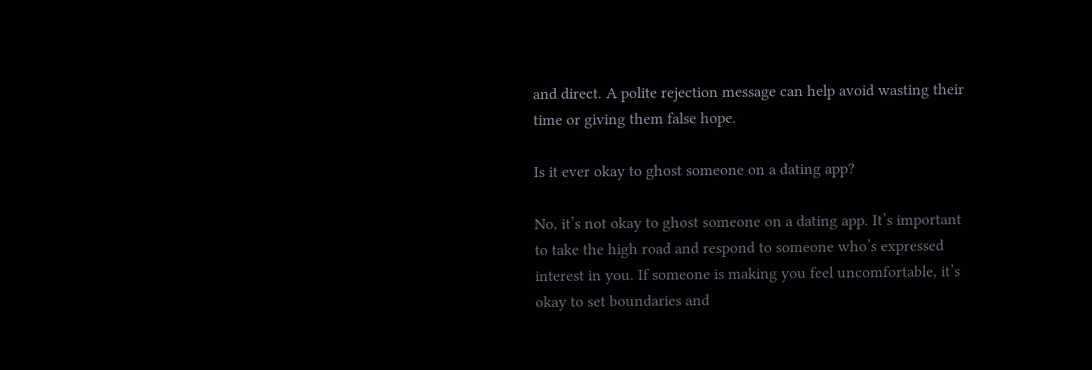and direct. A polite rejection message can help avoid wasting their time or giving them false hope.

Is it ever okay to ghost someone on a dating app?

No, it’s not okay to ghost someone on a dating app. It’s important to take the high road and respond to someone who’s expressed interest in you. If someone is making you feel uncomfortable, it’s okay to set boundaries and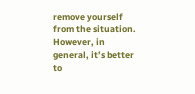remove yourself from the situation. However, in general, it’s better to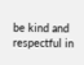be kind and respectful in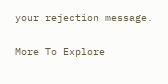your rejection message.

More To Explore